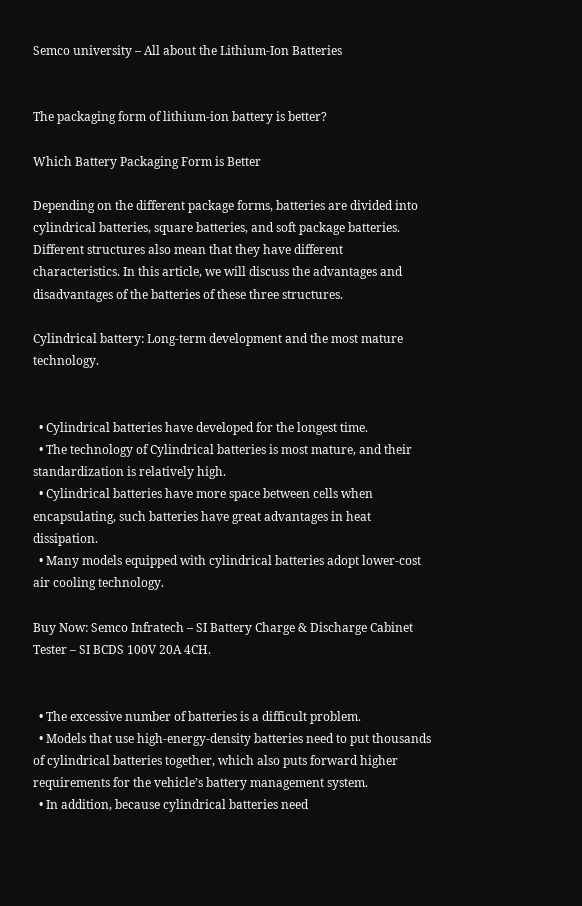Semco university – All about the Lithium-Ion Batteries


The packaging form of lithium-ion battery is better?

Which Battery Packaging Form is Better

Depending on the different package forms, batteries are divided into cylindrical batteries, square batteries, and soft package batteries. Different structures also mean that they have different characteristics. In this article, we will discuss the advantages and disadvantages of the batteries of these three structures.

Cylindrical battery: Long-term development and the most mature technology.


  • Cylindrical batteries have developed for the longest time.
  • The technology of Cylindrical batteries is most mature, and their standardization is relatively high.
  • Cylindrical batteries have more space between cells when encapsulating, such batteries have great advantages in heat dissipation.
  • Many models equipped with cylindrical batteries adopt lower-cost air cooling technology.

Buy Now: Semco Infratech – SI Battery Charge & Discharge Cabinet Tester – SI BCDS 100V 20A 4CH.


  • The excessive number of batteries is a difficult problem.
  • Models that use high-energy-density batteries need to put thousands of cylindrical batteries together, which also puts forward higher requirements for the vehicle’s battery management system.
  • In addition, because cylindrical batteries need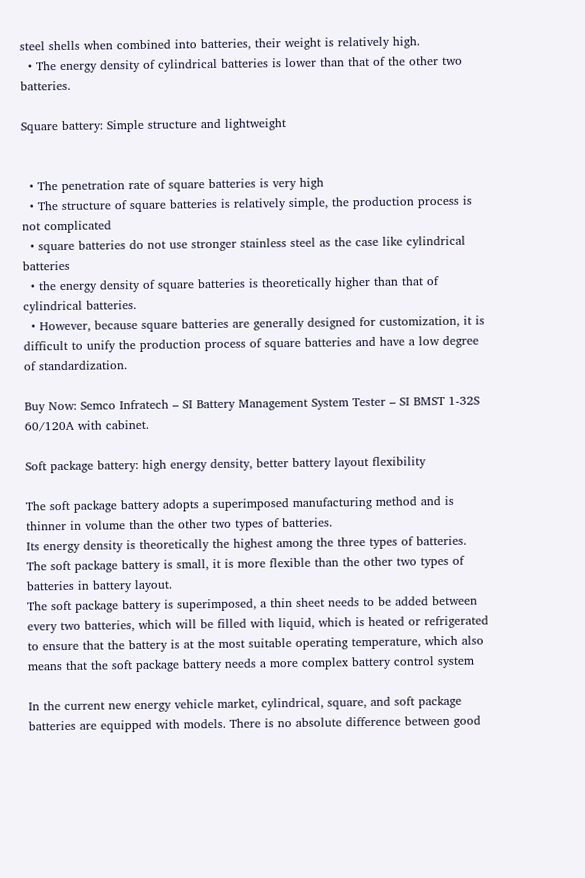steel shells when combined into batteries, their weight is relatively high.
  • The energy density of cylindrical batteries is lower than that of the other two batteries.

Square battery: Simple structure and lightweight


  • The penetration rate of square batteries is very high
  • The structure of square batteries is relatively simple, the production process is not complicated
  • square batteries do not use stronger stainless steel as the case like cylindrical batteries
  • the energy density of square batteries is theoretically higher than that of cylindrical batteries.
  • However, because square batteries are generally designed for customization, it is difficult to unify the production process of square batteries and have a low degree of standardization.

Buy Now: Semco Infratech – SI Battery Management System Tester – SI BMST 1-32S 60/120A with cabinet.

Soft package battery: high energy density, better battery layout flexibility

The soft package battery adopts a superimposed manufacturing method and is thinner in volume than the other two types of batteries.
Its energy density is theoretically the highest among the three types of batteries.
The soft package battery is small, it is more flexible than the other two types of batteries in battery layout.
The soft package battery is superimposed, a thin sheet needs to be added between every two batteries, which will be filled with liquid, which is heated or refrigerated to ensure that the battery is at the most suitable operating temperature, which also means that the soft package battery needs a more complex battery control system

In the current new energy vehicle market, cylindrical, square, and soft package batteries are equipped with models. There is no absolute difference between good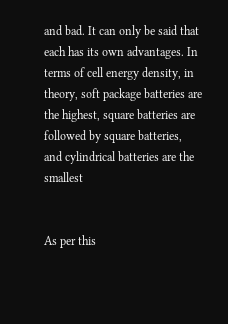and bad. It can only be said that each has its own advantages. In terms of cell energy density, in theory, soft package batteries are the highest, square batteries are followed by square batteries, and cylindrical batteries are the smallest


As per this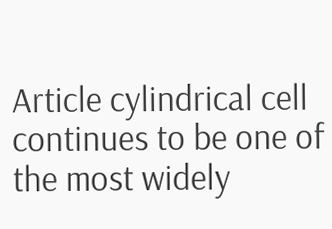Article cylindrical cell continues to be one of the most widely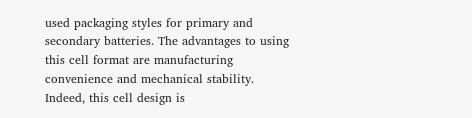used packaging styles for primary and secondary batteries. The advantages to using this cell format are manufacturing convenience and mechanical stability. Indeed, this cell design is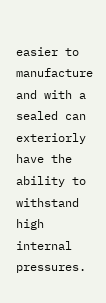easier to manufacture and with a sealed can exteriorly have the ability to withstand high internal pressures.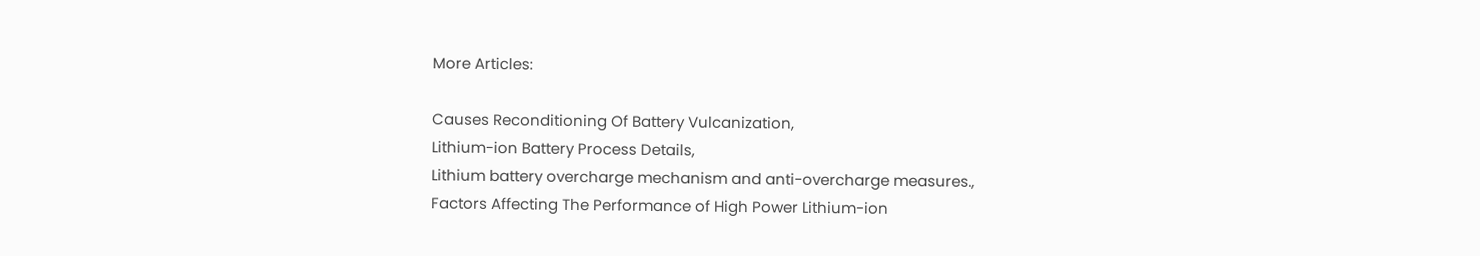More Articles:

Causes Reconditioning Of Battery Vulcanization,
Lithium-ion Battery Process Details,
Lithium battery overcharge mechanism and anti-overcharge measures.,
Factors Affecting The Performance of High Power Lithium-ion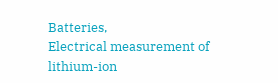Batteries,
Electrical measurement of lithium-ion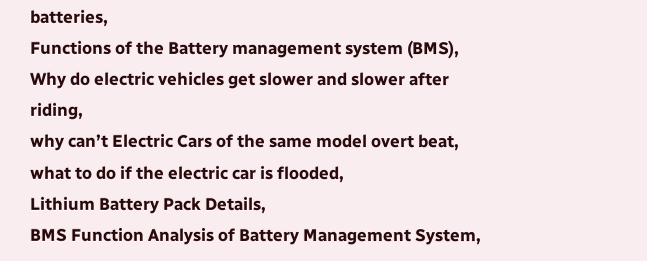batteries,
Functions of the Battery management system (BMS),
Why do electric vehicles get slower and slower after riding,
why can’t Electric Cars of the same model overt beat,
what to do if the electric car is flooded,
Lithium Battery Pack Details,
BMS Function Analysis of Battery Management System,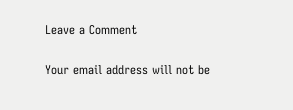Leave a Comment

Your email address will not be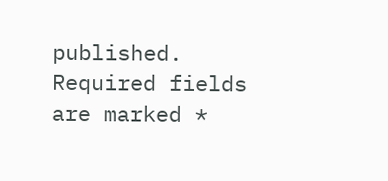published. Required fields are marked *